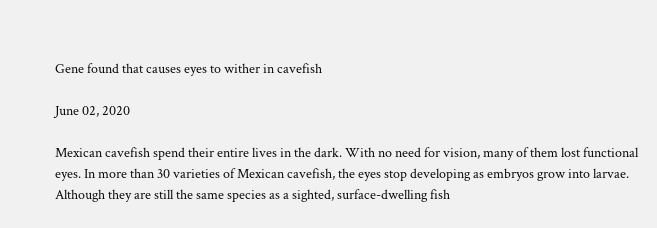Gene found that causes eyes to wither in cavefish

June 02, 2020

Mexican cavefish spend their entire lives in the dark. With no need for vision, many of them lost functional eyes. In more than 30 varieties of Mexican cavefish, the eyes stop developing as embryos grow into larvae. Although they are still the same species as a sighted, surface-dwelling fish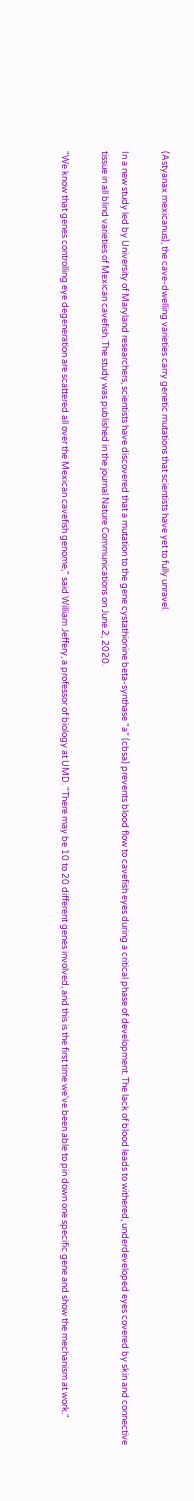(Astyanax mexicanus), the cave-dwelling varieties carry genetic mutations that scientists have yet to fully unravel.

In a new study led by University of Maryland researchers, scientists have discovered that a mutation to the gene cystathionine beta-synthase "a" (cbsa) prevents blood flow to cavefish eyes during a critical phase of development. The lack of blood leads to withered, underdeveloped eyes covered by skin and connective tissue in all blind varieties of Mexican cavefish. The study was published in the journal Nature Communications on June 2, 2020.

"We know that genes controlling eye degeneration are scattered all over the Mexican cavefish genome," said William Jeffery, a professor of biology at UMD. "There may be 10 to 20 different genes involved, and this is the first time we've been able to pin down one specific gene and show the mechanism at work."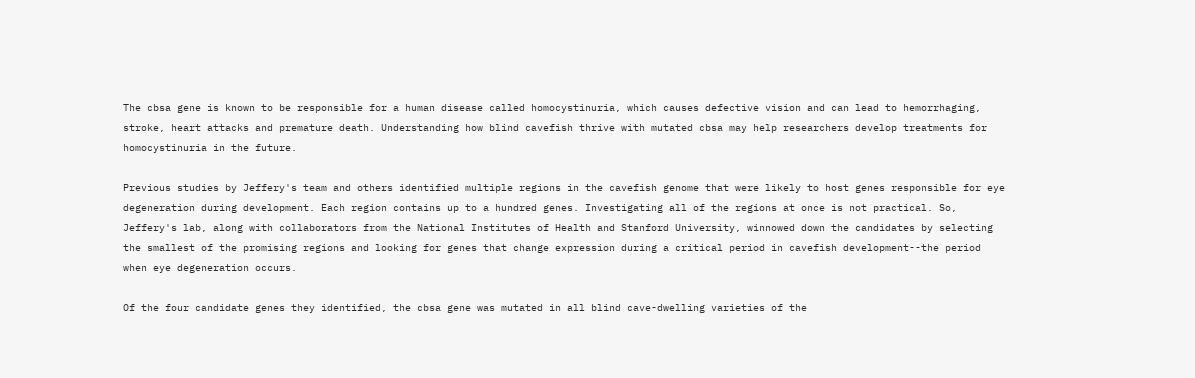The cbsa gene is known to be responsible for a human disease called homocystinuria, which causes defective vision and can lead to hemorrhaging, stroke, heart attacks and premature death. Understanding how blind cavefish thrive with mutated cbsa may help researchers develop treatments for homocystinuria in the future.

Previous studies by Jeffery's team and others identified multiple regions in the cavefish genome that were likely to host genes responsible for eye degeneration during development. Each region contains up to a hundred genes. Investigating all of the regions at once is not practical. So, Jeffery's lab, along with collaborators from the National Institutes of Health and Stanford University, winnowed down the candidates by selecting the smallest of the promising regions and looking for genes that change expression during a critical period in cavefish development--the period when eye degeneration occurs.

Of the four candidate genes they identified, the cbsa gene was mutated in all blind cave-dwelling varieties of the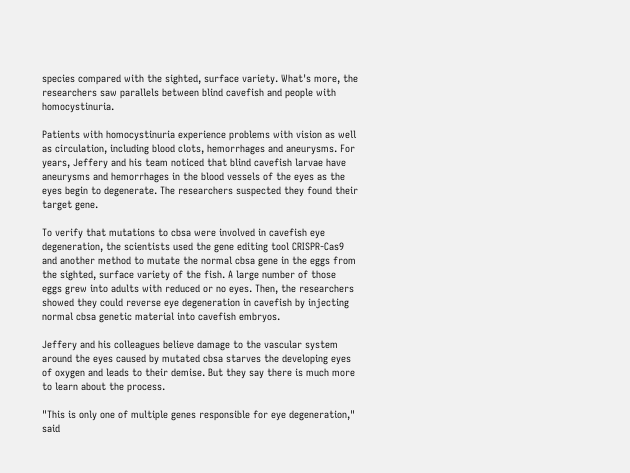species compared with the sighted, surface variety. What's more, the researchers saw parallels between blind cavefish and people with homocystinuria.

Patients with homocystinuria experience problems with vision as well as circulation, including blood clots, hemorrhages and aneurysms. For years, Jeffery and his team noticed that blind cavefish larvae have aneurysms and hemorrhages in the blood vessels of the eyes as the eyes begin to degenerate. The researchers suspected they found their target gene.

To verify that mutations to cbsa were involved in cavefish eye degeneration, the scientists used the gene editing tool CRISPR-Cas9 and another method to mutate the normal cbsa gene in the eggs from the sighted, surface variety of the fish. A large number of those eggs grew into adults with reduced or no eyes. Then, the researchers showed they could reverse eye degeneration in cavefish by injecting normal cbsa genetic material into cavefish embryos.

Jeffery and his colleagues believe damage to the vascular system around the eyes caused by mutated cbsa starves the developing eyes of oxygen and leads to their demise. But they say there is much more to learn about the process.

"This is only one of multiple genes responsible for eye degeneration," said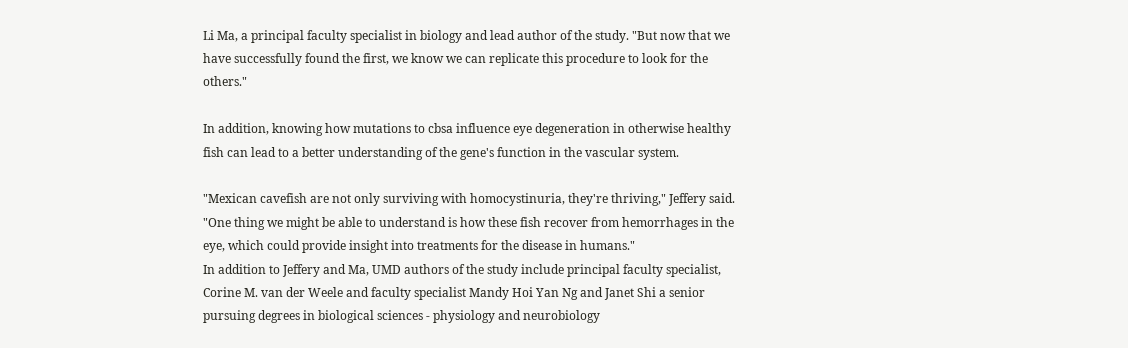Li Ma, a principal faculty specialist in biology and lead author of the study. "But now that we have successfully found the first, we know we can replicate this procedure to look for the others."

In addition, knowing how mutations to cbsa influence eye degeneration in otherwise healthy fish can lead to a better understanding of the gene's function in the vascular system.

"Mexican cavefish are not only surviving with homocystinuria, they're thriving," Jeffery said. "One thing we might be able to understand is how these fish recover from hemorrhages in the eye, which could provide insight into treatments for the disease in humans."
In addition to Jeffery and Ma, UMD authors of the study include principal faculty specialist, Corine M. van der Weele and faculty specialist Mandy Hoi Yan Ng and Janet Shi a senior pursuing degrees in biological sciences - physiology and neurobiology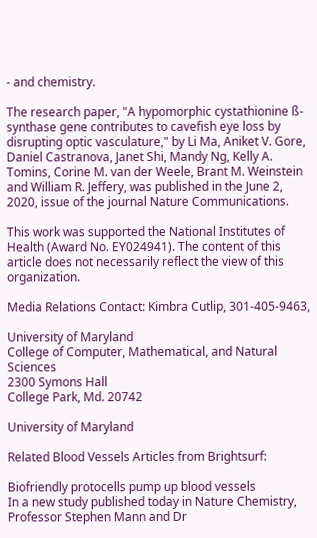- and chemistry.

The research paper, "A hypomorphic cystathionine ß-synthase gene contributes to cavefish eye loss by disrupting optic vasculature," by Li Ma, Aniket V. Gore, Daniel Castranova, Janet Shi, Mandy Ng, Kelly A. Tomins, Corine M. van der Weele, Brant M. Weinstein and William R. Jeffery, was published in the June 2, 2020, issue of the journal Nature Communications.

This work was supported the National Institutes of Health (Award No. EY024941). The content of this article does not necessarily reflect the view of this organization.

Media Relations Contact: Kimbra Cutlip, 301-405-9463,

University of Maryland
College of Computer, Mathematical, and Natural Sciences
2300 Symons Hall
College Park, Md. 20742

University of Maryland

Related Blood Vessels Articles from Brightsurf:

Biofriendly protocells pump up blood vessels
In a new study published today in Nature Chemistry, Professor Stephen Mann and Dr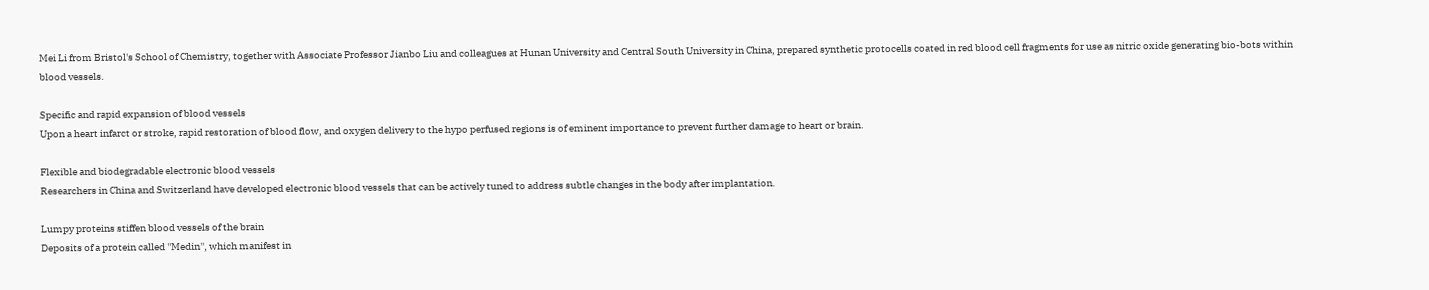Mei Li from Bristol's School of Chemistry, together with Associate Professor Jianbo Liu and colleagues at Hunan University and Central South University in China, prepared synthetic protocells coated in red blood cell fragments for use as nitric oxide generating bio-bots within blood vessels.

Specific and rapid expansion of blood vessels
Upon a heart infarct or stroke, rapid restoration of blood flow, and oxygen delivery to the hypo perfused regions is of eminent importance to prevent further damage to heart or brain.

Flexible and biodegradable electronic blood vessels
Researchers in China and Switzerland have developed electronic blood vessels that can be actively tuned to address subtle changes in the body after implantation.

Lumpy proteins stiffen blood vessels of the brain
Deposits of a protein called ''Medin'', which manifest in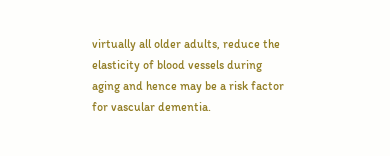virtually all older adults, reduce the elasticity of blood vessels during aging and hence may be a risk factor for vascular dementia.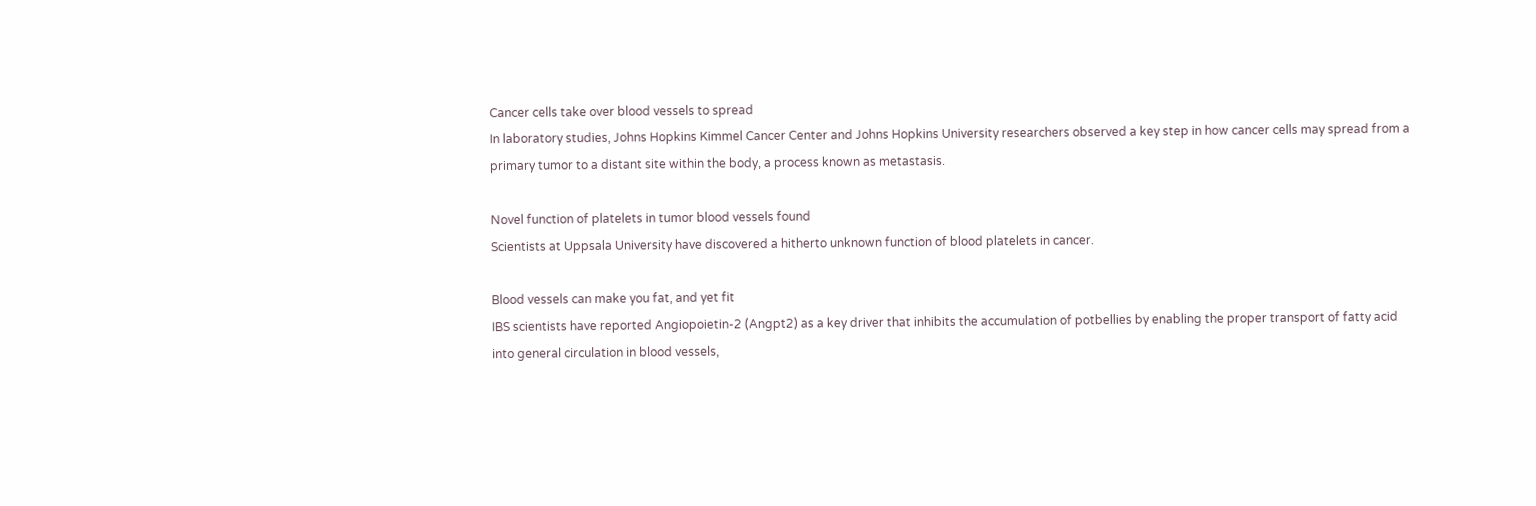Cancer cells take over blood vessels to spread
In laboratory studies, Johns Hopkins Kimmel Cancer Center and Johns Hopkins University researchers observed a key step in how cancer cells may spread from a primary tumor to a distant site within the body, a process known as metastasis.

Novel function of platelets in tumor blood vessels found
Scientists at Uppsala University have discovered a hitherto unknown function of blood platelets in cancer.

Blood vessels can make you fat, and yet fit
IBS scientists have reported Angiopoietin-2 (Angpt2) as a key driver that inhibits the accumulation of potbellies by enabling the proper transport of fatty acid into general circulation in blood vessels,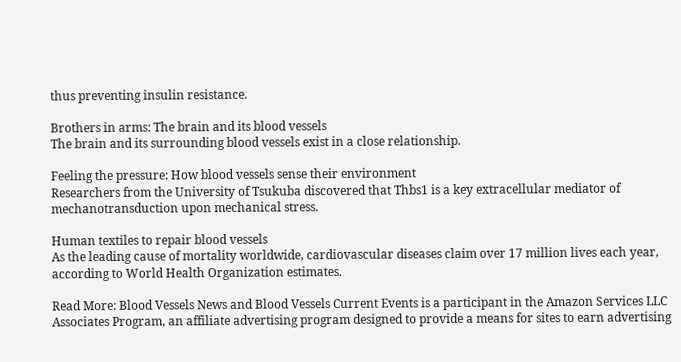thus preventing insulin resistance.

Brothers in arms: The brain and its blood vessels
The brain and its surrounding blood vessels exist in a close relationship.

Feeling the pressure: How blood vessels sense their environment
Researchers from the University of Tsukuba discovered that Thbs1 is a key extracellular mediator of mechanotransduction upon mechanical stress.

Human textiles to repair blood vessels
As the leading cause of mortality worldwide, cardiovascular diseases claim over 17 million lives each year, according to World Health Organization estimates.

Read More: Blood Vessels News and Blood Vessels Current Events is a participant in the Amazon Services LLC Associates Program, an affiliate advertising program designed to provide a means for sites to earn advertising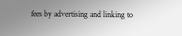fees by advertising and linking to